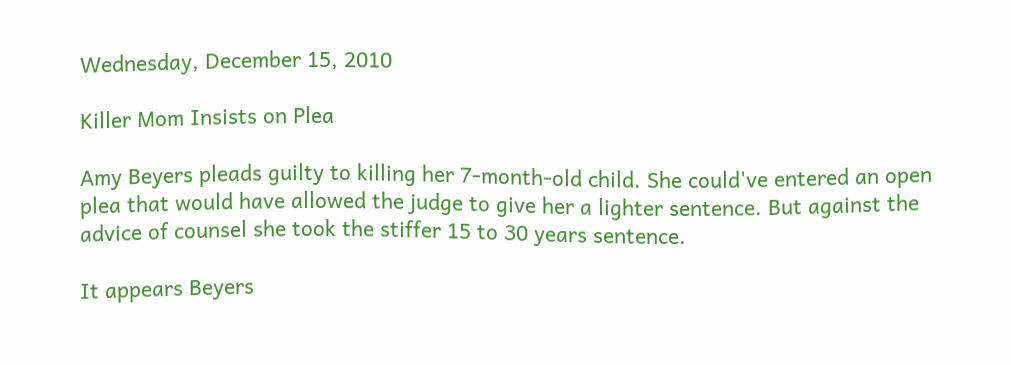Wednesday, December 15, 2010

Killer Mom Insists on Plea

Amy Beyers pleads guilty to killing her 7-month-old child. She could've entered an open plea that would have allowed the judge to give her a lighter sentence. But against the advice of counsel she took the stiffer 15 to 30 years sentence.

It appears Beyers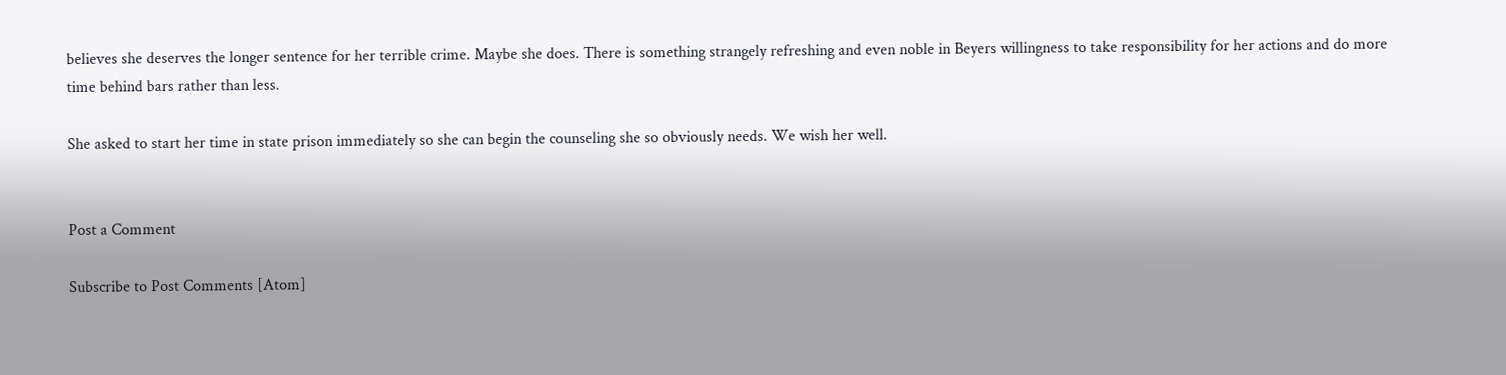believes she deserves the longer sentence for her terrible crime. Maybe she does. There is something strangely refreshing and even noble in Beyers willingness to take responsibility for her actions and do more time behind bars rather than less.

She asked to start her time in state prison immediately so she can begin the counseling she so obviously needs. We wish her well.


Post a Comment

Subscribe to Post Comments [Atom]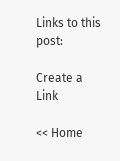Links to this post:

Create a Link

<< Home